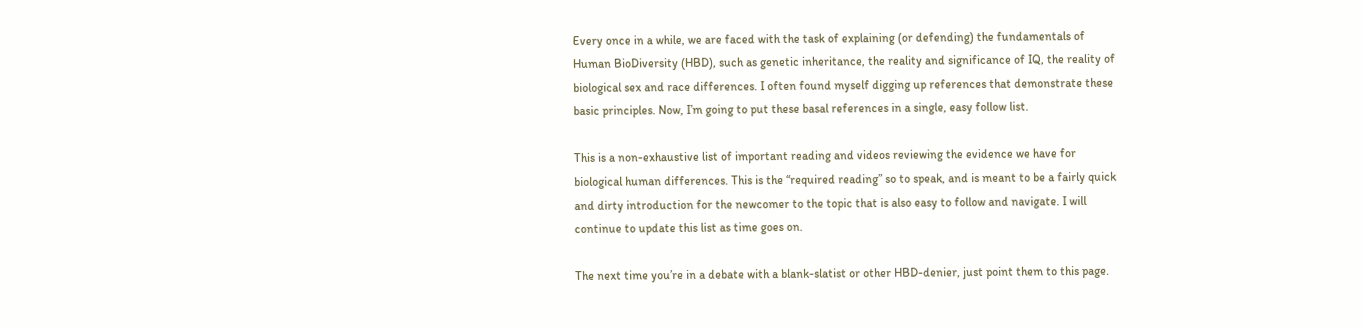Every once in a while, we are faced with the task of explaining (or defending) the fundamentals of Human BioDiversity (HBD), such as genetic inheritance, the reality and significance of IQ, the reality of biological sex and race differences. I often found myself digging up references that demonstrate these basic principles. Now, I’m going to put these basal references in a single, easy follow list.

This is a non-exhaustive list of important reading and videos reviewing the evidence we have for biological human differences. This is the “required reading” so to speak, and is meant to be a fairly quick and dirty introduction for the newcomer to the topic that is also easy to follow and navigate. I will continue to update this list as time goes on.

The next time you’re in a debate with a blank-slatist or other HBD-denier, just point them to this page.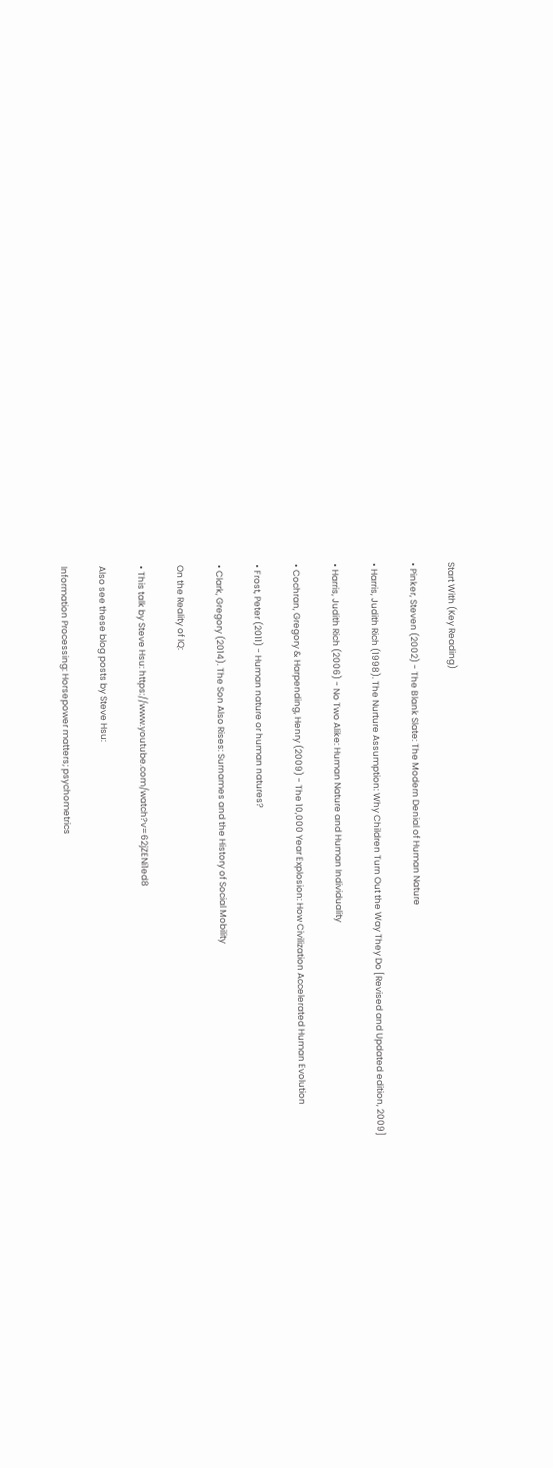Start With (Key Reading)

• Pinker, Steven (2002) - The Blank Slate: The Modern Denial of Human Nature

• Harris, Judith Rich (1998). The Nurture Assumption: Why Children Turn Out the Way They Do [Revised and Updated edition, 2009]

• Harris, Judith Rich (2006) - No Two Alike: Human Nature and Human Individuality

• Cochran, Gregory & Harpending, Henry (2009) - The 10,000 Year Explosion: How Civilization Accelerated Human Evolution

• Frost, Peter (2011) - Human nature or human natures?

• Clark, Gregory (2014). The Son Also Rises: Surnames and the History of Social Mobility

On the Reality of IQ:

• This talk by Steve Hsu: https://www.youtube.com/watch?v=62jZENi1ed8

Also see these blog posts by Steve Hsu:

Information Processing: Horsepower matters; psychometrics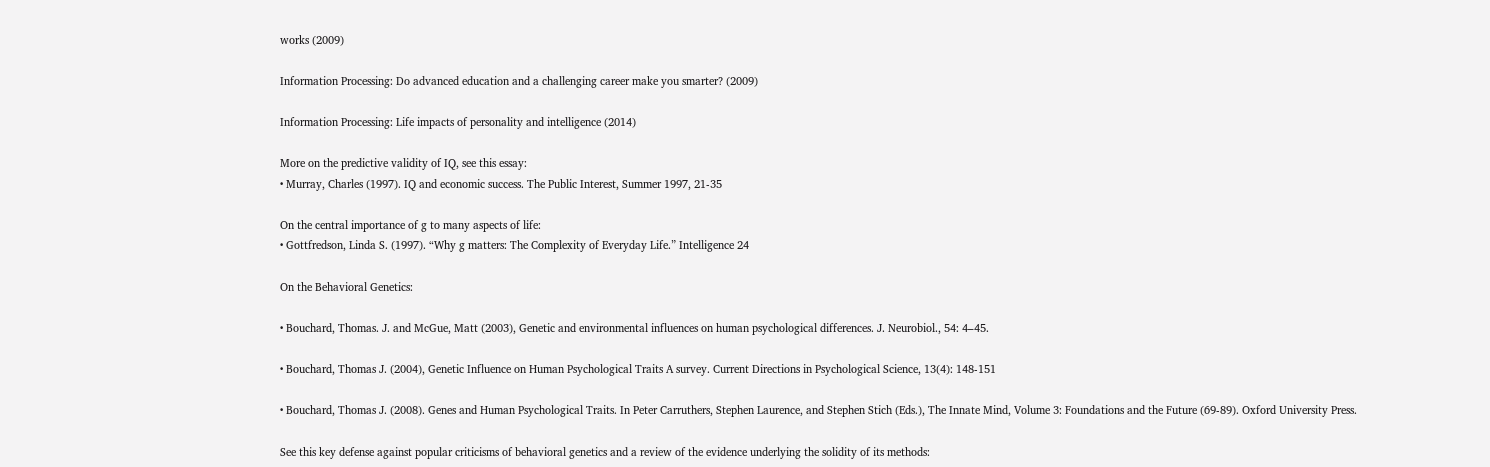works (2009)

Information Processing: Do advanced education and a challenging career make you smarter? (2009)

Information Processing: Life impacts of personality and intelligence (2014)

More on the predictive validity of IQ, see this essay:
• Murray, Charles (1997). IQ and economic success. The Public Interest, Summer 1997, 21-35

On the central importance of g to many aspects of life:
• Gottfredson, Linda S. (1997). “Why g matters: The Complexity of Everyday Life.” Intelligence 24

On the Behavioral Genetics:

• Bouchard, Thomas. J. and McGue, Matt (2003), Genetic and environmental influences on human psychological differences. J. Neurobiol., 54: 4–45.

• Bouchard, Thomas J. (2004), Genetic Influence on Human Psychological Traits A survey. Current Directions in Psychological Science, 13(4): 148-151

• Bouchard, Thomas J. (2008). Genes and Human Psychological Traits. In Peter Carruthers, Stephen Laurence, and Stephen Stich (Eds.), The Innate Mind, Volume 3: Foundations and the Future (69-89). Oxford University Press.

See this key defense against popular criticisms of behavioral genetics and a review of the evidence underlying the solidity of its methods: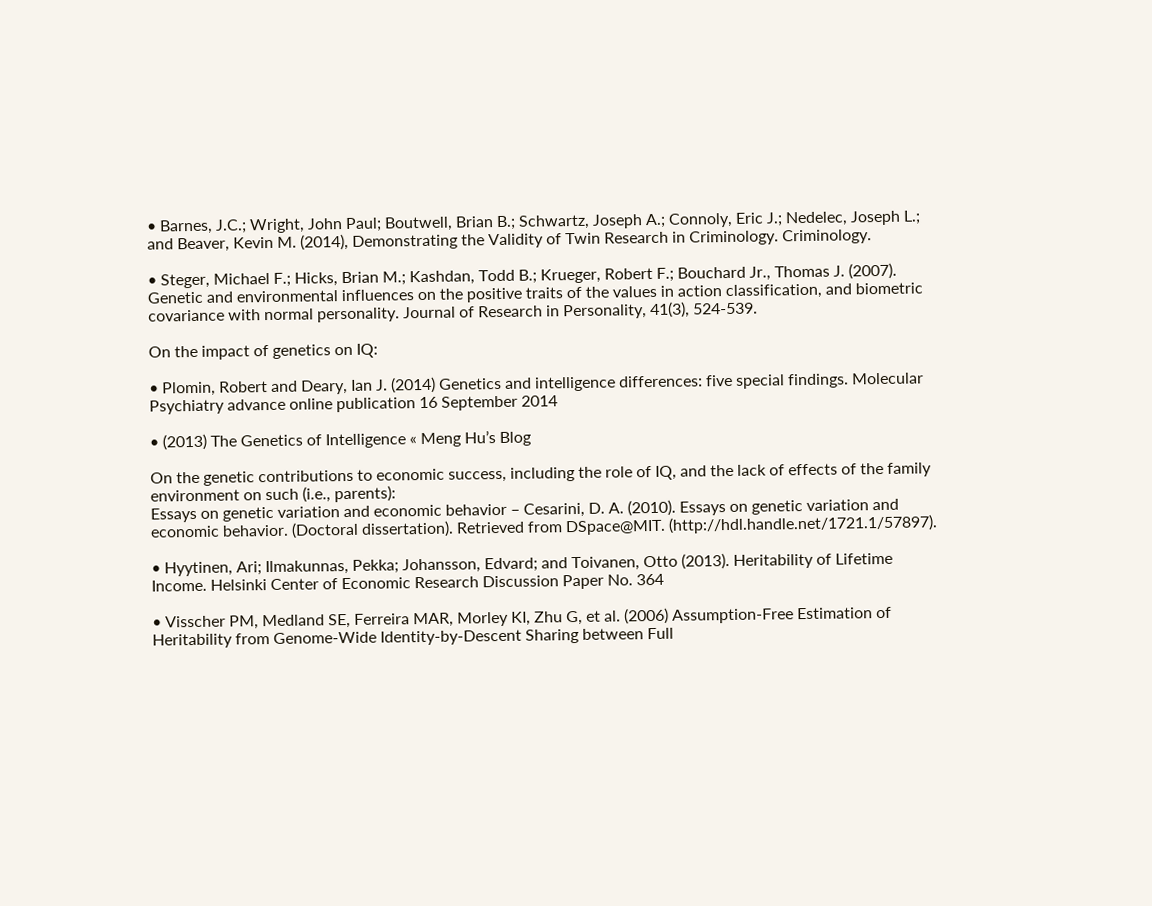• Barnes, J.C.; Wright, John Paul; Boutwell, Brian B.; Schwartz, Joseph A.; Connoly, Eric J.; Nedelec, Joseph L.; and Beaver, Kevin M. (2014), Demonstrating the Validity of Twin Research in Criminology. Criminology.

• Steger, Michael F.; Hicks, Brian M.; Kashdan, Todd B.; Krueger, Robert F.; Bouchard Jr., Thomas J. (2007). Genetic and environmental influences on the positive traits of the values in action classification, and biometric covariance with normal personality. Journal of Research in Personality, 41(3), 524-539.

On the impact of genetics on IQ:

• Plomin, Robert and Deary, Ian J. (2014) Genetics and intelligence differences: five special findings. Molecular Psychiatry advance online publication 16 September 2014

• (2013) The Genetics of Intelligence « Meng Hu’s Blog

On the genetic contributions to economic success, including the role of IQ, and the lack of effects of the family environment on such (i.e., parents):
Essays on genetic variation and economic behavior – Cesarini, D. A. (2010). Essays on genetic variation and economic behavior. (Doctoral dissertation). Retrieved from DSpace@MIT. (http://hdl.handle.net/1721.1/57897).

• Hyytinen, Ari; Ilmakunnas, Pekka; Johansson, Edvard; and Toivanen, Otto (2013). Heritability of Lifetime Income. Helsinki Center of Economic Research Discussion Paper No. 364

• Visscher PM, Medland SE, Ferreira MAR, Morley KI, Zhu G, et al. (2006) Assumption-Free Estimation of Heritability from Genome-Wide Identity-by-Descent Sharing between Full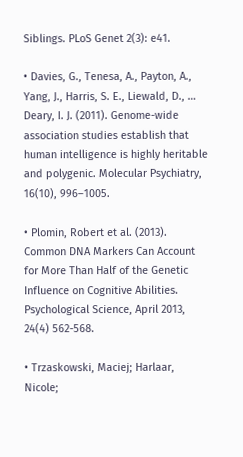Siblings. PLoS Genet 2(3): e41.

• Davies, G., Tenesa, A., Payton, A., Yang, J., Harris, S. E., Liewald, D., … Deary, I. J. (2011). Genome-wide association studies establish that human intelligence is highly heritable and polygenic. Molecular Psychiatry, 16(10), 996–1005.

• Plomin, Robert et al. (2013). Common DNA Markers Can Account for More Than Half of the Genetic Influence on Cognitive Abilities. Psychological Science, April 2013, 24(4) 562-568.

• Trzaskowski, Maciej; Harlaar, Nicole;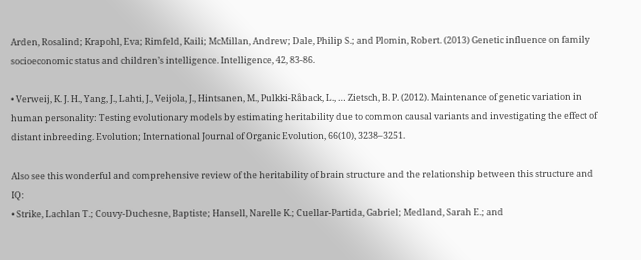Arden, Rosalind; Krapohl, Eva; Rimfeld, Kaili; McMillan, Andrew; Dale, Philip S.; and Plomin, Robert. (2013) Genetic influence on family socioeconomic status and children’s intelligence. Intelligence, 42, 83-86.

• Verweij, K. J. H., Yang, J., Lahti, J., Veijola, J., Hintsanen, M., Pulkki-Råback, L., … Zietsch, B. P. (2012). Maintenance of genetic variation in human personality: Testing evolutionary models by estimating heritability due to common causal variants and investigating the effect of distant inbreeding. Evolution; International Journal of Organic Evolution, 66(10), 3238–3251.

Also see this wonderful and comprehensive review of the heritability of brain structure and the relationship between this structure and IQ:
• Strike, Lachlan T.; Couvy-Duchesne, Baptiste; Hansell, Narelle K.; Cuellar-Partida, Gabriel; Medland, Sarah E.; and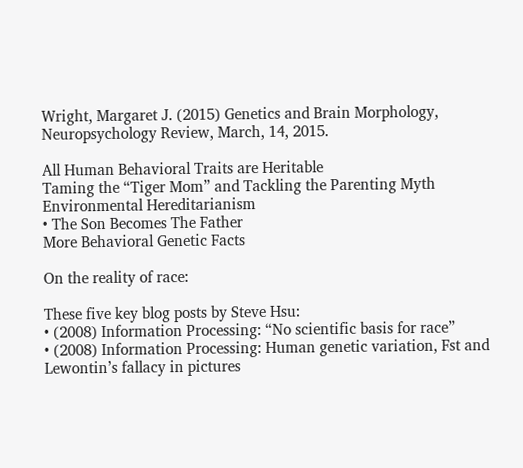Wright, Margaret J. (2015) Genetics and Brain Morphology, Neuropsychology Review, March, 14, 2015.

All Human Behavioral Traits are Heritable
Taming the “Tiger Mom” and Tackling the Parenting Myth
Environmental Hereditarianism
• The Son Becomes The Father
More Behavioral Genetic Facts

On the reality of race:

These five key blog posts by Steve Hsu:
• (2008) Information Processing: “No scientific basis for race”
• (2008) Information Processing: Human genetic variation, Fst and Lewontin’s fallacy in pictures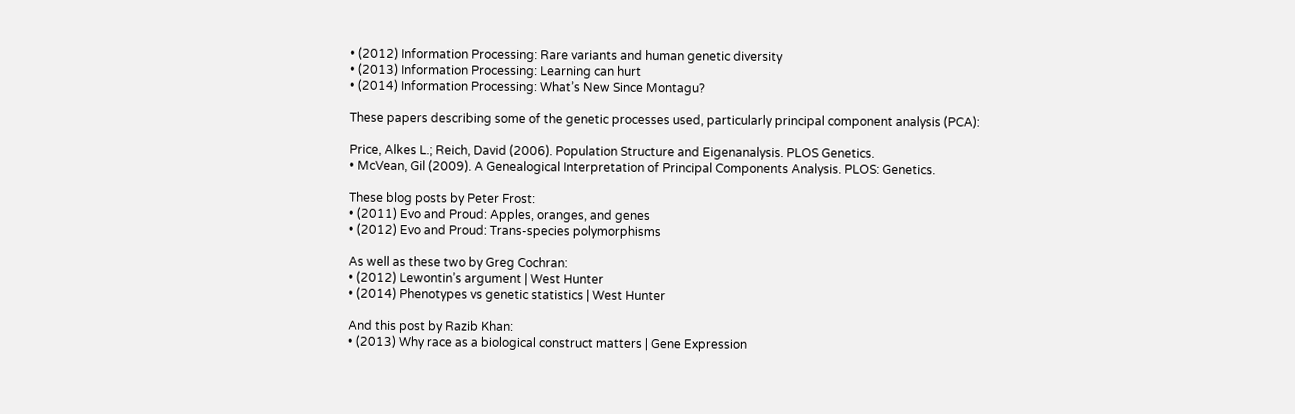• (2012) Information Processing: Rare variants and human genetic diversity
• (2013) Information Processing: Learning can hurt
• (2014) Information Processing: What’s New Since Montagu?

These papers describing some of the genetic processes used, particularly principal component analysis (PCA):

Price, Alkes L.; Reich, David (2006). Population Structure and Eigenanalysis. PLOS Genetics.
• McVean, Gil (2009). A Genealogical Interpretation of Principal Components Analysis. PLOS: Genetics.

These blog posts by Peter Frost:
• (2011) Evo and Proud: Apples, oranges, and genes
• (2012) Evo and Proud: Trans-species polymorphisms

As well as these two by Greg Cochran:
• (2012) Lewontin’s argument | West Hunter
• (2014) Phenotypes vs genetic statistics | West Hunter

And this post by Razib Khan:
• (2013) Why race as a biological construct matters | Gene Expression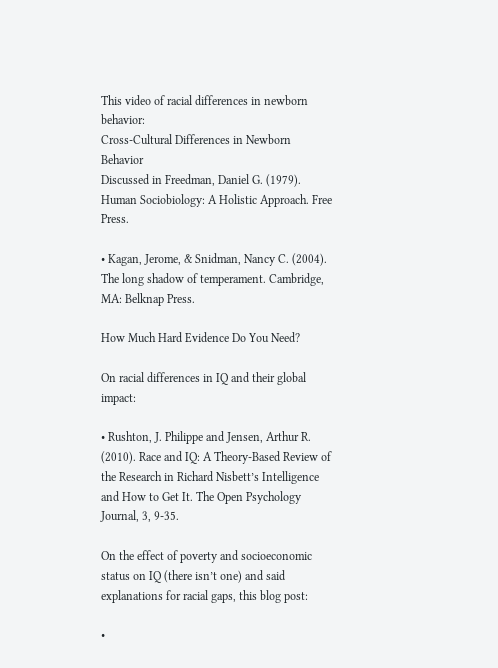This video of racial differences in newborn behavior:
Cross-Cultural Differences in Newborn Behavior
Discussed in Freedman, Daniel G. (1979). Human Sociobiology: A Holistic Approach. Free Press.

• Kagan, Jerome, & Snidman, Nancy C. (2004). The long shadow of temperament. Cambridge, MA: Belknap Press.

How Much Hard Evidence Do You Need?

On racial differences in IQ and their global impact:

• Rushton, J. Philippe and Jensen, Arthur R. (2010). Race and IQ: A Theory-Based Review of the Research in Richard Nisbett’s Intelligence and How to Get It. The Open Psychology Journal, 3, 9-35.

On the effect of poverty and socioeconomic status on IQ (there isn’t one) and said explanations for racial gaps, this blog post:

•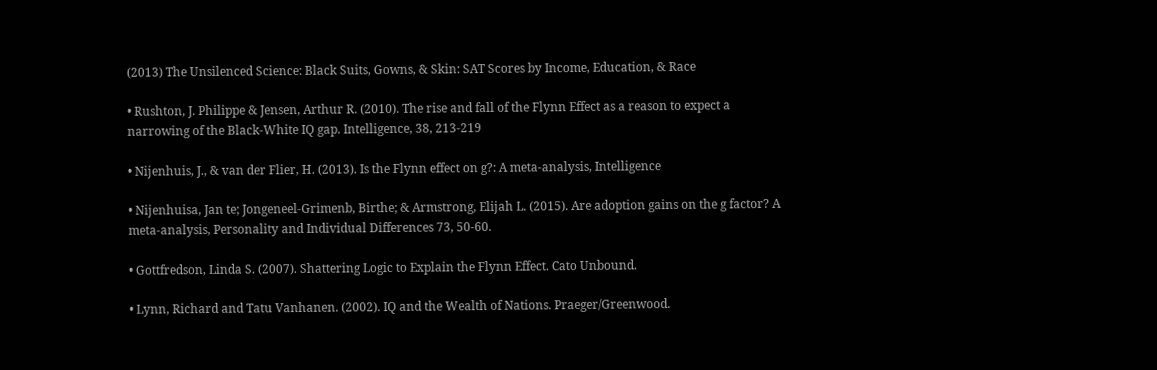(2013) The Unsilenced Science: Black Suits, Gowns, & Skin: SAT Scores by Income, Education, & Race

• Rushton, J. Philippe & Jensen, Arthur R. (2010). The rise and fall of the Flynn Effect as a reason to expect a narrowing of the Black-White IQ gap. Intelligence, 38, 213-219

• Nijenhuis, J., & van der Flier, H. (2013). Is the Flynn effect on g?: A meta-analysis, Intelligence

• Nijenhuisa, Jan te; Jongeneel-Grimenb, Birthe; & Armstrong, Elijah L. (2015). Are adoption gains on the g factor? A meta-analysis, Personality and Individual Differences 73, 50-60.

• Gottfredson, Linda S. (2007). Shattering Logic to Explain the Flynn Effect. Cato Unbound.

• Lynn, Richard and Tatu Vanhanen. (2002). IQ and the Wealth of Nations. Praeger/Greenwood.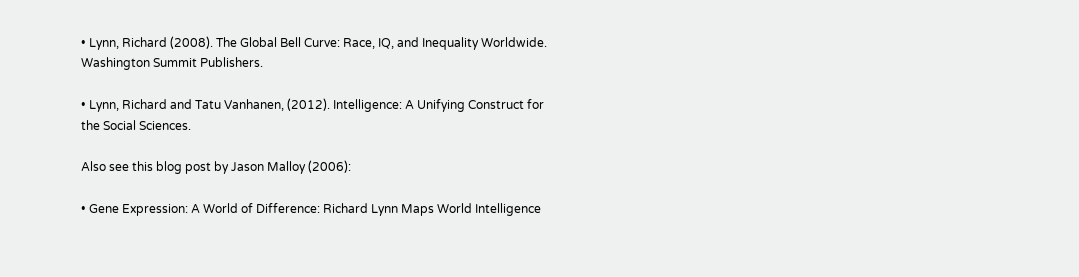• Lynn, Richard (2008). The Global Bell Curve: Race, IQ, and Inequality Worldwide. Washington Summit Publishers.

• Lynn, Richard and Tatu Vanhanen, (2012). Intelligence: A Unifying Construct for the Social Sciences.

Also see this blog post by Jason Malloy (2006):

• Gene Expression: A World of Difference: Richard Lynn Maps World Intelligence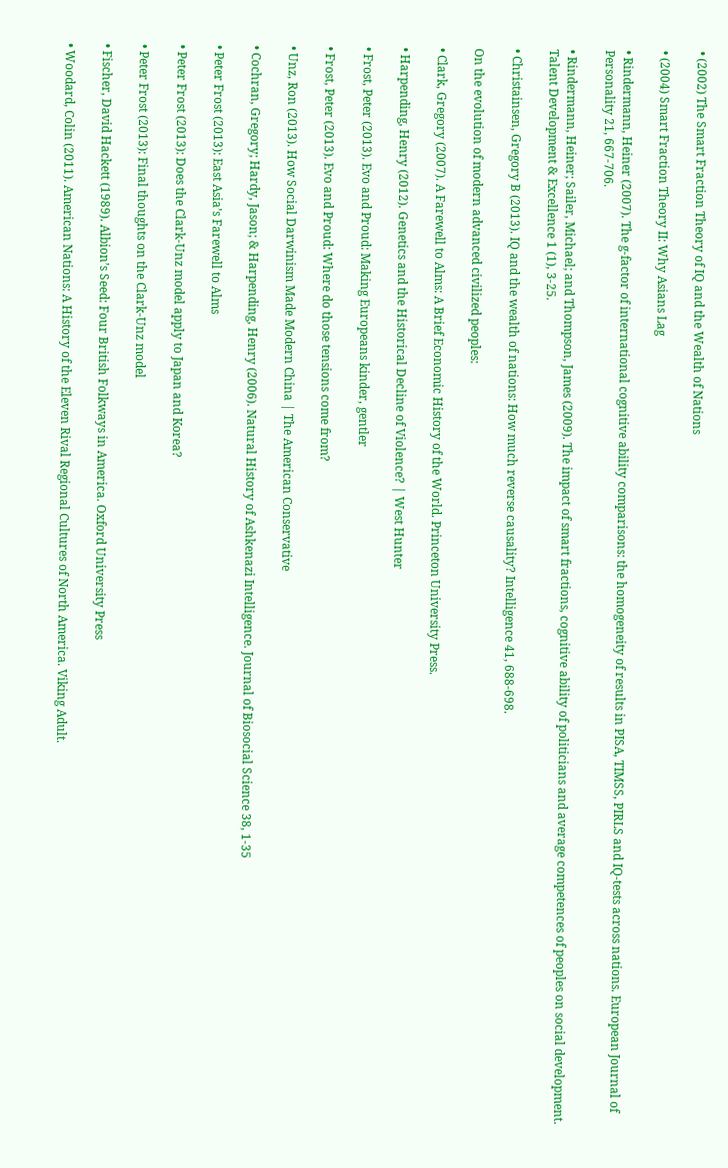• (2002) The Smart Fraction Theory of IQ and the Wealth of Nations

• (2004) Smart Fraction Theory II: Why Asians Lag

• Rindermann, Heiner (2007). The g-factor of international cognitive ability comparisons: the homogeneity of results in PISA, TIMSS, PIRLS and IQ-tests across nations. European Journal of Personality 21, 667-706.

• Rindermann, Heiner; Sailer, Michael; and Thompson, James (2009). The impact of smart fractions, cognitive ability of politicians and average competences of peoples on social development. Talent Development & Excellence 1 (1), 3-25.

• Christainsen, Gregory B (2013). IQ and the wealth of nations: How much reverse causality? Intelligence 41, 688-698.

On the evolution of modern advanced civilized peoples:

• Clark, Gregory (2007). A Farewell to Alms: A Brief Economic History of the World. Princeton University Press.

• Harpending, Henry (2012). Genetics and the Historical Decline of Violence? | West Hunter

• Frost, Peter (2013). Evo and Proud: Making Europeans kinder, gentler

• Frost, Peter (2013). Evo and Proud: Where do those tensions come from?

• Unz, Ron (2013). How Social Darwinism Made Modern China | The American Conservative

• Cochran, Gregory; Hardy, Jason; & Harpending, Henry (2006). Natural History of Ashkenazi Intelligence. Journal of Biosocial Science 38, 1-35

• Peter Frost (2013): East Asia’s Farewell to Alms

• Peter Frost (2013): Does the Clark-Unz model apply to Japan and Korea?

• Peter Frost (2013): Final thoughts on the Clark-Unz model

• Fischer, David Hackett (1989). Albion’s Seed: Four British Folkways in America. Oxford University Press

• Woodard, Colin (2011). American Nations: A History of the Eleven Rival Regional Cultures of North America. Viking Adult.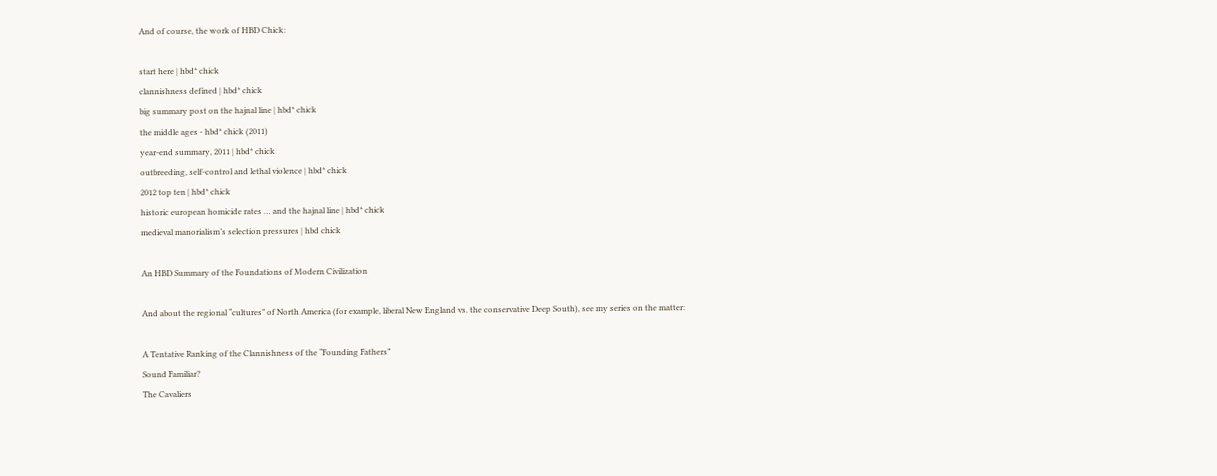And of course, the work of HBD Chick:

start here | hbd* chick
clannishness defined | hbd* chick
big summary post on the hajnal line | hbd* chick
the middle ages - hbd* chick (2011)
year-end summary, 2011 | hbd* chick
outbreeding, self-control and lethal violence | hbd* chick
2012 top ten | hbd* chick
historic european homicide rates … and the hajnal line | hbd* chick
medieval manorialism’s selection pressures | hbd chick

An HBD Summary of the Foundations of Modern Civilization

And about the regional “cultures” of North America (for example, liberal New England vs. the conservative Deep South), see my series on the matter:

A Tentative Ranking of the Clannishness of the “Founding Fathers”
Sound Familiar?
The Cavaliers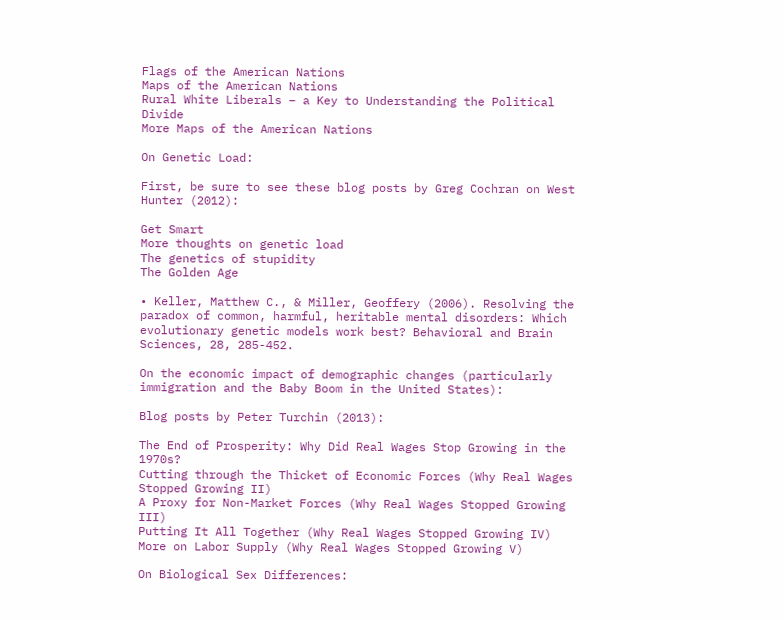Flags of the American Nations
Maps of the American Nations
Rural White Liberals – a Key to Understanding the Political Divide
More Maps of the American Nations

On Genetic Load:

First, be sure to see these blog posts by Greg Cochran on West Hunter (2012):

Get Smart
More thoughts on genetic load
The genetics of stupidity
The Golden Age

• Keller, Matthew C., & Miller, Geoffery (2006). Resolving the paradox of common, harmful, heritable mental disorders: Which evolutionary genetic models work best? Behavioral and Brain Sciences, 28, 285-452.

On the economic impact of demographic changes (particularly immigration and the Baby Boom in the United States):

Blog posts by Peter Turchin (2013):

The End of Prosperity: Why Did Real Wages Stop Growing in the 1970s?
Cutting through the Thicket of Economic Forces (Why Real Wages Stopped Growing II)
A Proxy for Non-Market Forces (Why Real Wages Stopped Growing III)
Putting It All Together (Why Real Wages Stopped Growing IV)
More on Labor Supply (Why Real Wages Stopped Growing V)

On Biological Sex Differences: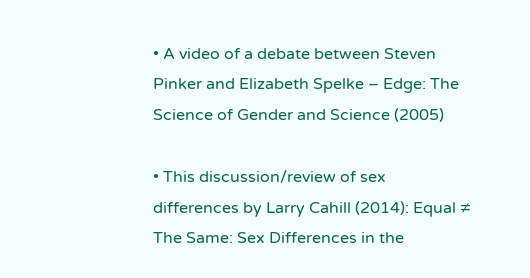• A video of a debate between Steven Pinker and Elizabeth Spelke – Edge: The Science of Gender and Science (2005)

• This discussion/review of sex differences by Larry Cahill (2014): Equal ≠ The Same: Sex Differences in the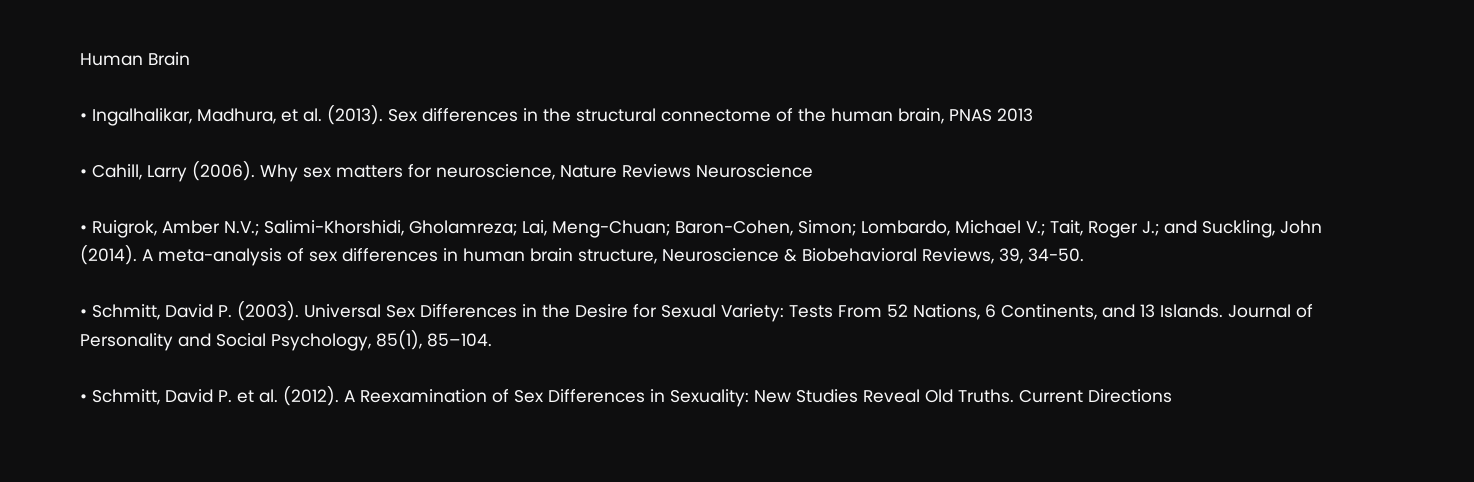Human Brain

• Ingalhalikar, Madhura, et al. (2013). Sex differences in the structural connectome of the human brain, PNAS 2013

• Cahill, Larry (2006). Why sex matters for neuroscience, Nature Reviews Neuroscience

• Ruigrok, Amber N.V.; Salimi-Khorshidi, Gholamreza; Lai, Meng-Chuan; Baron-Cohen, Simon; Lombardo, Michael V.; Tait, Roger J.; and Suckling, John (2014). A meta-analysis of sex differences in human brain structure, Neuroscience & Biobehavioral Reviews, 39, 34-50.

• Schmitt, David P. (2003). Universal Sex Differences in the Desire for Sexual Variety: Tests From 52 Nations, 6 Continents, and 13 Islands. Journal of Personality and Social Psychology, 85(1), 85–104.

• Schmitt, David P. et al. (2012). A Reexamination of Sex Differences in Sexuality: New Studies Reveal Old Truths. Current Directions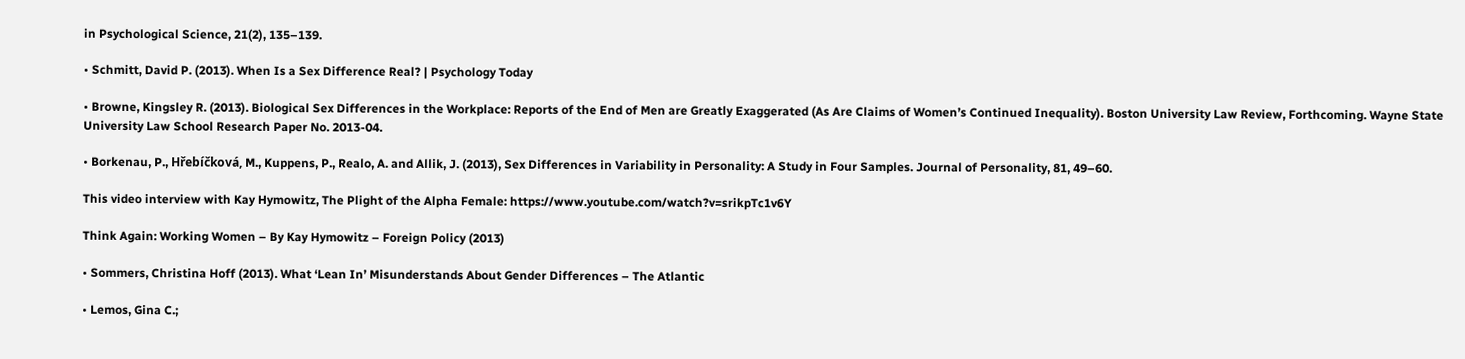in Psychological Science, 21(2), 135–139.

• Schmitt, David P. (2013). When Is a Sex Difference Real? | Psychology Today

• Browne, Kingsley R. (2013). Biological Sex Differences in the Workplace: Reports of the End of Men are Greatly Exaggerated (As Are Claims of Women’s Continued Inequality). Boston University Law Review, Forthcoming. Wayne State University Law School Research Paper No. 2013-04.

• Borkenau, P., Hřebíčková, M., Kuppens, P., Realo, A. and Allik, J. (2013), Sex Differences in Variability in Personality: A Study in Four Samples. Journal of Personality, 81, 49–60.

This video interview with Kay Hymowitz, The Plight of the Alpha Female: https://www.youtube.com/watch?v=srikpTc1v6Y

Think Again: Working Women – By Kay Hymowitz – Foreign Policy (2013)

• Sommers, Christina Hoff (2013). What ‘Lean In’ Misunderstands About Gender Differences – The Atlantic

• Lemos, Gina C.;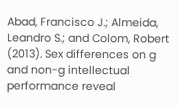Abad, Francisco J.; Almeida, Leandro S.; and Colom, Robert (2013). Sex differences on g and non-g intellectual performance reveal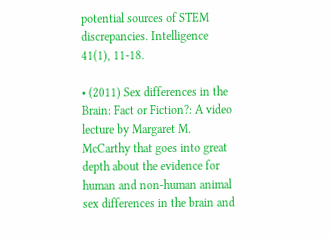potential sources of STEM discrepancies. Intelligence 41(1), 11-18.

• (2011) Sex differences in the Brain: Fact or Fiction?: A video lecture by Margaret M. McCarthy that goes into great depth about the evidence for human and non-human animal sex differences in the brain and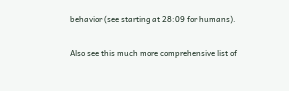behavior (see starting at 28:09 for humans).

Also see this much more comprehensive list of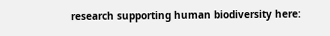research supporting human biodiversity here: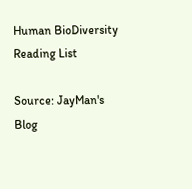Human BioDiversity Reading List

Source: JayMan's Blog